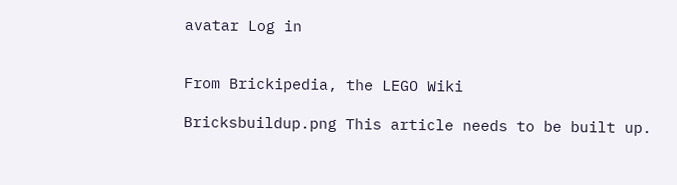avatar Log in


From Brickipedia, the LEGO Wiki

Bricksbuildup.png This article needs to be built up.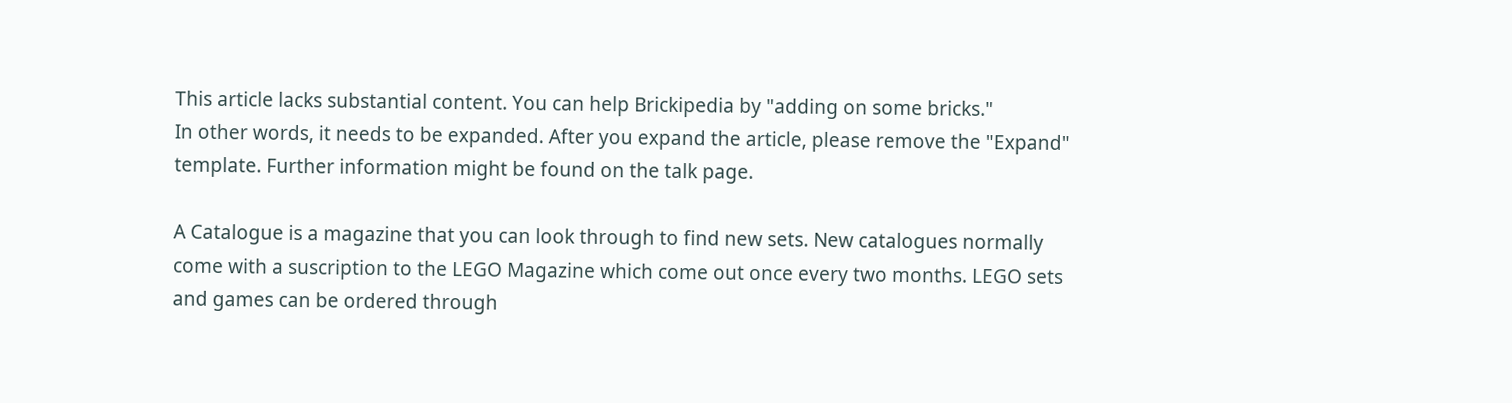This article lacks substantial content. You can help Brickipedia by "adding on some bricks."
In other words, it needs to be expanded. After you expand the article, please remove the "Expand" template. Further information might be found on the talk page.

A Catalogue is a magazine that you can look through to find new sets. New catalogues normally come with a suscription to the LEGO Magazine which come out once every two months. LEGO sets and games can be ordered through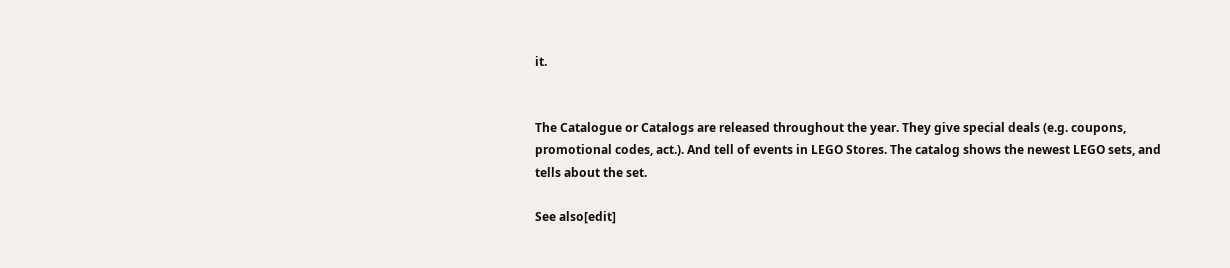it.


The Catalogue or Catalogs are released throughout the year. They give special deals (e.g. coupons, promotional codes, act.). And tell of events in LEGO Stores. The catalog shows the newest LEGO sets, and tells about the set.

See also[edit]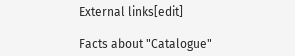External links[edit]

Facts about "Catalogue"